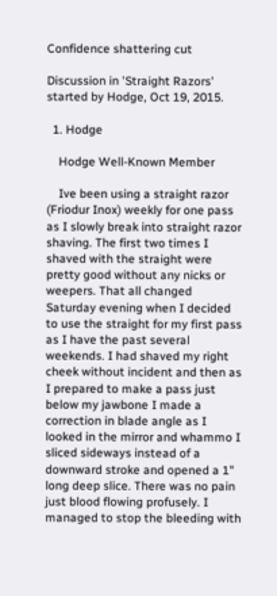Confidence shattering cut

Discussion in 'Straight Razors' started by Hodge, Oct 19, 2015.

  1. Hodge

    Hodge Well-Known Member

    Ive been using a straight razor (Friodur Inox) weekly for one pass as I slowly break into straight razor shaving. The first two times I shaved with the straight were pretty good without any nicks or weepers. That all changed Saturday evening when I decided to use the straight for my first pass as I have the past several weekends. I had shaved my right cheek without incident and then as I prepared to make a pass just below my jawbone I made a correction in blade angle as I looked in the mirror and whammo I sliced sideways instead of a downward stroke and opened a 1" long deep slice. There was no pain just blood flowing profusely. I managed to stop the bleeding with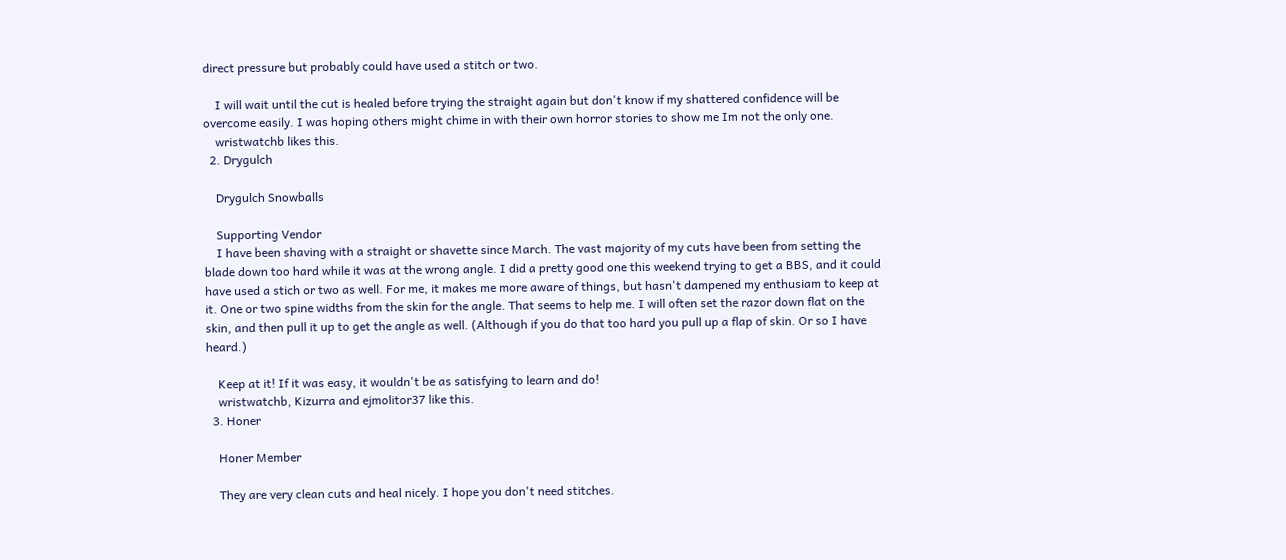direct pressure but probably could have used a stitch or two.

    I will wait until the cut is healed before trying the straight again but don't know if my shattered confidence will be overcome easily. I was hoping others might chime in with their own horror stories to show me Im not the only one.
    wristwatchb likes this.
  2. Drygulch

    Drygulch Snowballs

    Supporting Vendor
    I have been shaving with a straight or shavette since March. The vast majority of my cuts have been from setting the blade down too hard while it was at the wrong angle. I did a pretty good one this weekend trying to get a BBS, and it could have used a stich or two as well. For me, it makes me more aware of things, but hasn't dampened my enthusiam to keep at it. One or two spine widths from the skin for the angle. That seems to help me. I will often set the razor down flat on the skin, and then pull it up to get the angle as well. (Although if you do that too hard you pull up a flap of skin. Or so I have heard.)

    Keep at it! If it was easy, it wouldn't be as satisfying to learn and do!
    wristwatchb, Kizurra and ejmolitor37 like this.
  3. Honer

    Honer Member

    They are very clean cuts and heal nicely. I hope you don't need stitches.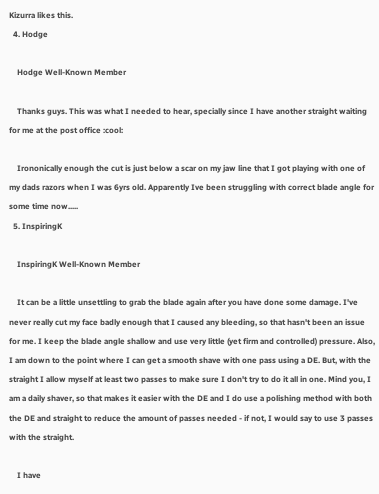Kizurra likes this.
  4. Hodge

    Hodge Well-Known Member

    Thanks guys. This was what I needed to hear, specially since I have another straight waiting for me at the post office :cool:

    Irononically enough the cut is just below a scar on my jaw line that I got playing with one of my dads razors when I was 6yrs old. Apparently Ive been struggling with correct blade angle for some time now.....
  5. InspiringK

    InspiringK Well-Known Member

    It can be a little unsettling to grab the blade again after you have done some damage. I've never really cut my face badly enough that I caused any bleeding, so that hasn't been an issue for me. I keep the blade angle shallow and use very little (yet firm and controlled) pressure. Also, I am down to the point where I can get a smooth shave with one pass using a DE. But, with the straight I allow myself at least two passes to make sure I don't try to do it all in one. Mind you, I am a daily shaver, so that makes it easier with the DE and I do use a polishing method with both the DE and straight to reduce the amount of passes needed - if not, I would say to use 3 passes with the straight.

    I have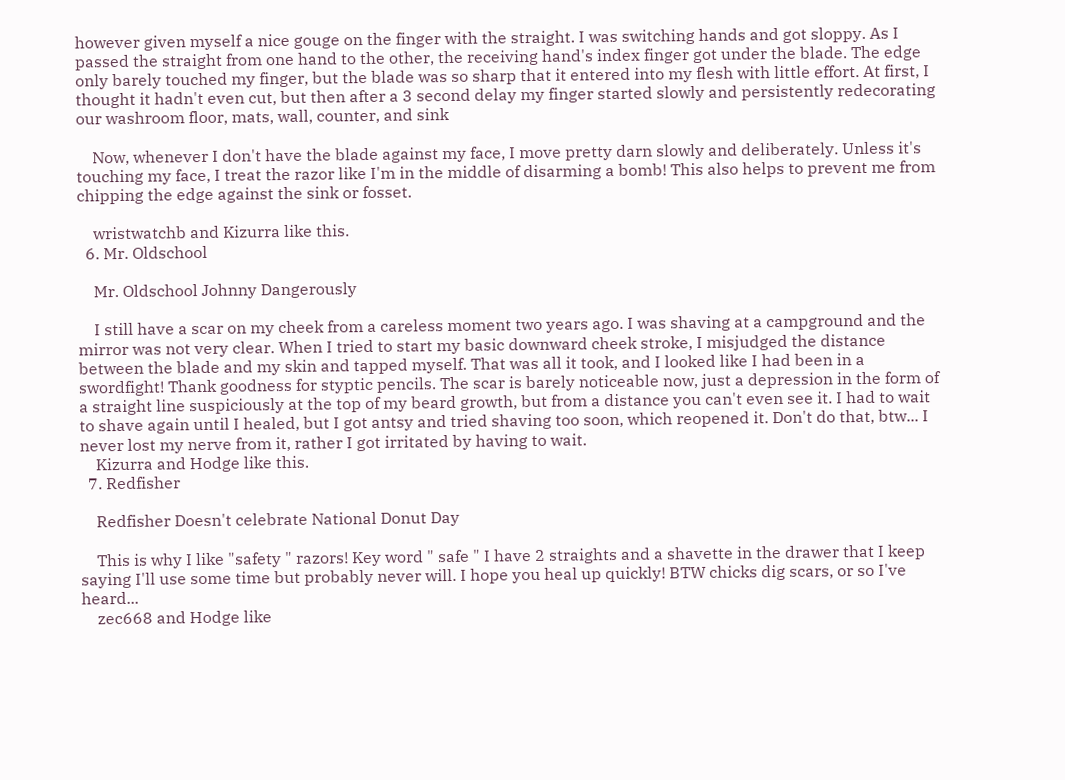however given myself a nice gouge on the finger with the straight. I was switching hands and got sloppy. As I passed the straight from one hand to the other, the receiving hand's index finger got under the blade. The edge only barely touched my finger, but the blade was so sharp that it entered into my flesh with little effort. At first, I thought it hadn't even cut, but then after a 3 second delay my finger started slowly and persistently redecorating our washroom floor, mats, wall, counter, and sink

    Now, whenever I don't have the blade against my face, I move pretty darn slowly and deliberately. Unless it's touching my face, I treat the razor like I'm in the middle of disarming a bomb! This also helps to prevent me from chipping the edge against the sink or fosset.

    wristwatchb and Kizurra like this.
  6. Mr. Oldschool

    Mr. Oldschool Johnny Dangerously

    I still have a scar on my cheek from a careless moment two years ago. I was shaving at a campground and the mirror was not very clear. When I tried to start my basic downward cheek stroke, I misjudged the distance between the blade and my skin and tapped myself. That was all it took, and I looked like I had been in a swordfight! Thank goodness for styptic pencils. The scar is barely noticeable now, just a depression in the form of a straight line suspiciously at the top of my beard growth, but from a distance you can't even see it. I had to wait to shave again until I healed, but I got antsy and tried shaving too soon, which reopened it. Don't do that, btw... I never lost my nerve from it, rather I got irritated by having to wait.
    Kizurra and Hodge like this.
  7. Redfisher

    Redfisher Doesn't celebrate National Donut Day

    This is why I like "safety " razors! Key word " safe " I have 2 straights and a shavette in the drawer that I keep saying I'll use some time but probably never will. I hope you heal up quickly! BTW chicks dig scars, or so I've heard...
    zec668 and Hodge like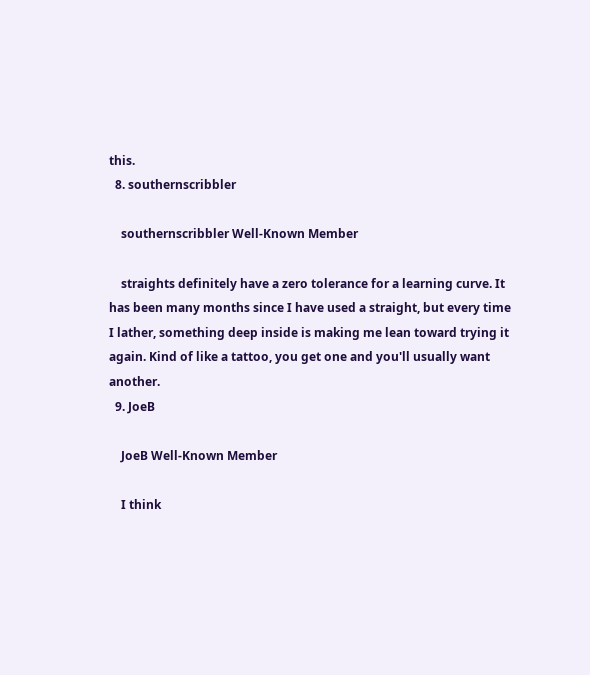this.
  8. southernscribbler

    southernscribbler Well-Known Member

    straights definitely have a zero tolerance for a learning curve. It has been many months since I have used a straight, but every time I lather, something deep inside is making me lean toward trying it again. Kind of like a tattoo, you get one and you'll usually want another.
  9. JoeB

    JoeB Well-Known Member

    I think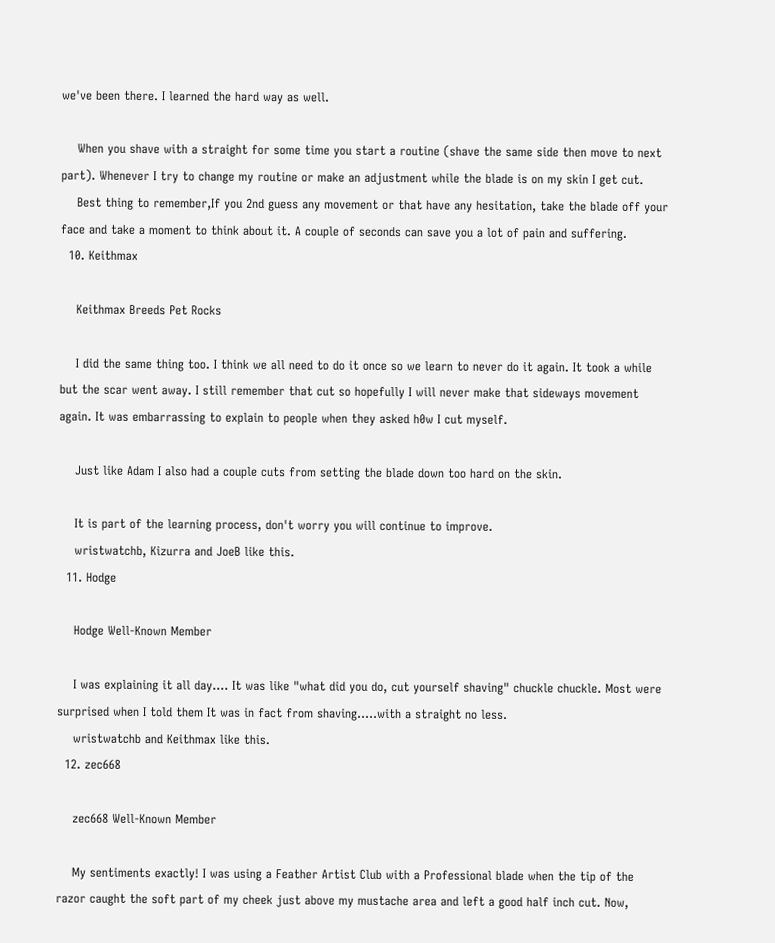we've been there. I learned the hard way as well.

    When you shave with a straight for some time you start a routine (shave the same side then move to next part). Whenever I try to change my routine or make an adjustment while the blade is on my skin I get cut.
    Best thing to remember,If you 2nd guess any movement or that have any hesitation, take the blade off your face and take a moment to think about it. A couple of seconds can save you a lot of pain and suffering.
  10. Keithmax

    Keithmax Breeds Pet Rocks

    I did the same thing too. I think we all need to do it once so we learn to never do it again. It took a while but the scar went away. I still remember that cut so hopefully I will never make that sideways movement again. It was embarrassing to explain to people when they asked h0w I cut myself.

    Just like Adam I also had a couple cuts from setting the blade down too hard on the skin.

    It is part of the learning process, don't worry you will continue to improve.
    wristwatchb, Kizurra and JoeB like this.
  11. Hodge

    Hodge Well-Known Member

    I was explaining it all day.... It was like "what did you do, cut yourself shaving" chuckle chuckle. Most were surprised when I told them It was in fact from shaving.....with a straight no less.
    wristwatchb and Keithmax like this.
  12. zec668

    zec668 Well-Known Member

    My sentiments exactly! I was using a Feather Artist Club with a Professional blade when the tip of the razor caught the soft part of my cheek just above my mustache area and left a good half inch cut. Now,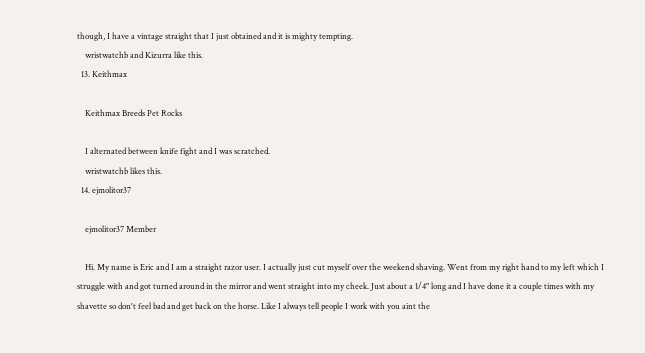though, I have a vintage straight that I just obtained and it is mighty tempting.
    wristwatchb and Kizurra like this.
  13. Keithmax

    Keithmax Breeds Pet Rocks

    I alternated between knife fight and I was scratched.
    wristwatchb likes this.
  14. ejmolitor37

    ejmolitor37 Member

    Hi. My name is Eric and I am a straight razor user. I actually just cut myself over the weekend shaving. Went from my right hand to my left which I struggle with and got turned around in the mirror and went straight into my cheek. Just about a 1/4" long and I have done it a couple times with my shavette so don't feel bad and get back on the horse. Like I always tell people I work with you aint the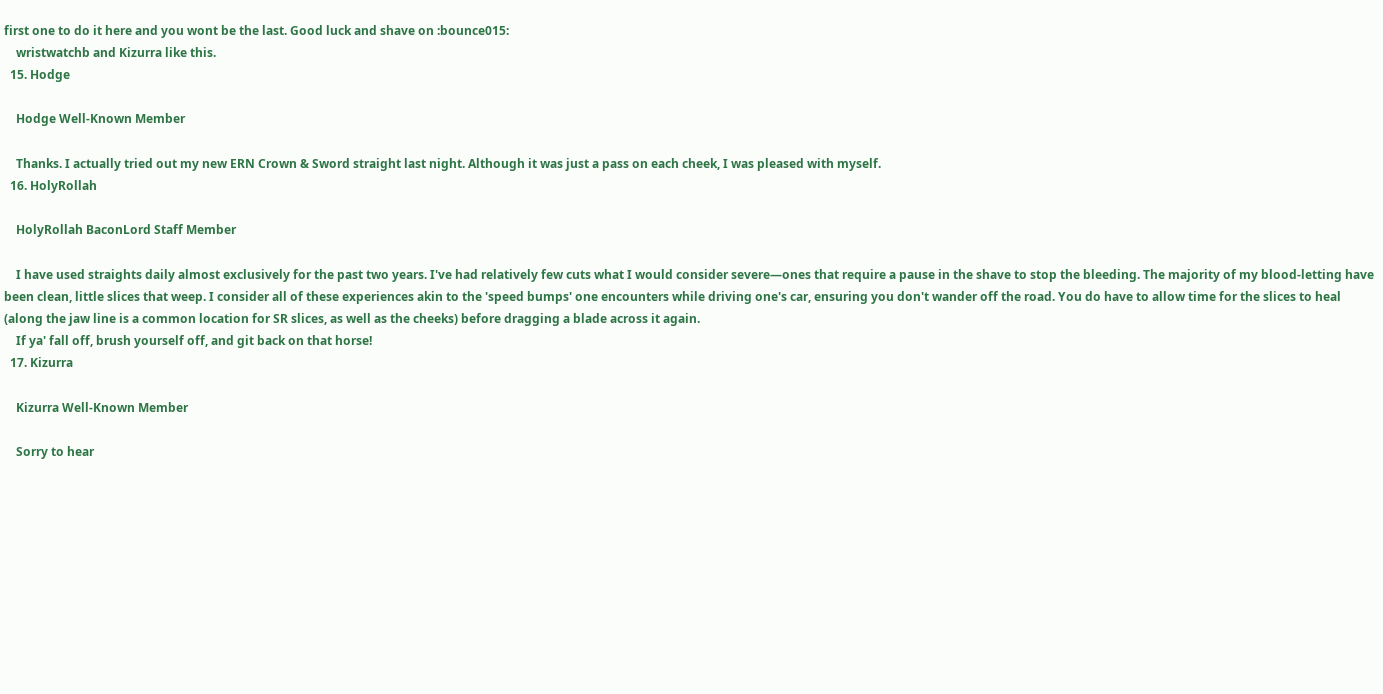first one to do it here and you wont be the last. Good luck and shave on :bounce015:
    wristwatchb and Kizurra like this.
  15. Hodge

    Hodge Well-Known Member

    Thanks. I actually tried out my new ERN Crown & Sword straight last night. Although it was just a pass on each cheek, I was pleased with myself.
  16. HolyRollah

    HolyRollah BaconLord Staff Member

    I have used straights daily almost exclusively for the past two years. I've had relatively few cuts what I would consider severe—ones that require a pause in the shave to stop the bleeding. The majority of my blood-letting have been clean, little slices that weep. I consider all of these experiences akin to the 'speed bumps' one encounters while driving one's car, ensuring you don't wander off the road. You do have to allow time for the slices to heal (along the jaw line is a common location for SR slices, as well as the cheeks) before dragging a blade across it again.
    If ya' fall off, brush yourself off, and git back on that horse!
  17. Kizurra

    Kizurra Well-Known Member

    Sorry to hear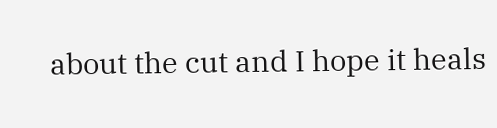about the cut and I hope it heals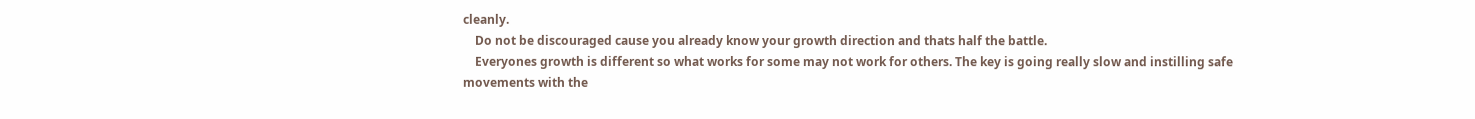cleanly.
    Do not be discouraged cause you already know your growth direction and thats half the battle.
    Everyones growth is different so what works for some may not work for others. The key is going really slow and instilling safe movements with the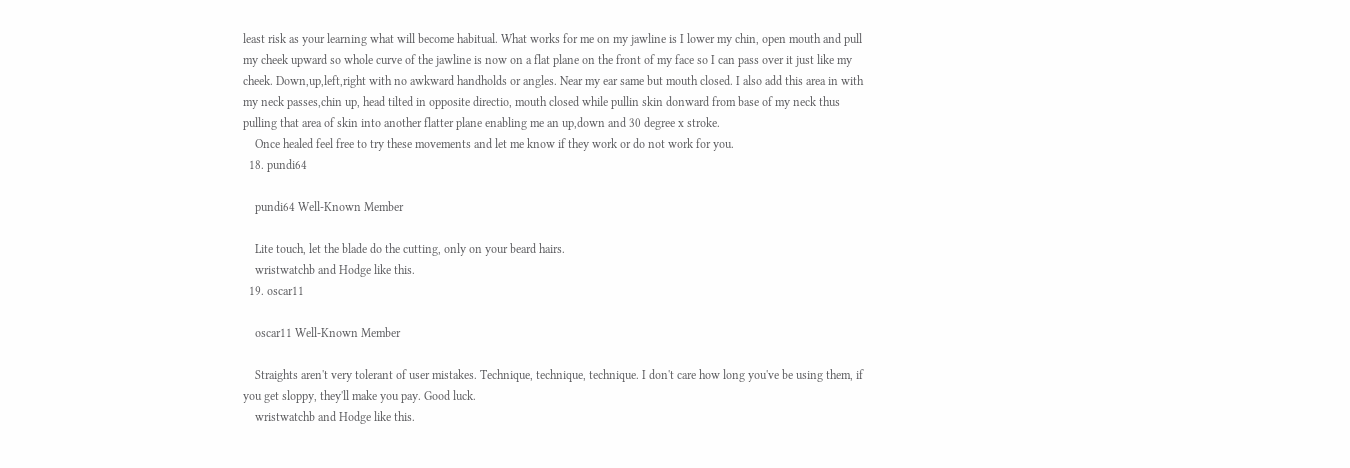least risk as your learning what will become habitual. What works for me on my jawline is I lower my chin, open mouth and pull my cheek upward so whole curve of the jawline is now on a flat plane on the front of my face so I can pass over it just like my cheek. Down,up,left,right with no awkward handholds or angles. Near my ear same but mouth closed. I also add this area in with my neck passes,chin up, head tilted in opposite directio, mouth closed while pullin skin donward from base of my neck thus pulling that area of skin into another flatter plane enabling me an up,down and 30 degree x stroke.
    Once healed feel free to try these movements and let me know if they work or do not work for you.
  18. pundi64

    pundi64 Well-Known Member

    Lite touch, let the blade do the cutting, only on your beard hairs.
    wristwatchb and Hodge like this.
  19. oscar11

    oscar11 Well-Known Member

    Straights aren't very tolerant of user mistakes. Technique, technique, technique. I don't care how long you've be using them, if you get sloppy, they'll make you pay. Good luck.
    wristwatchb and Hodge like this.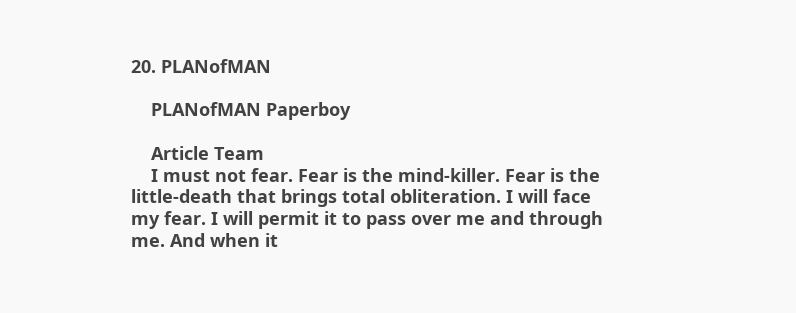20. PLANofMAN

    PLANofMAN Paperboy

    Article Team
    I must not fear. Fear is the mind-killer. Fear is the little-death that brings total obliteration. I will face my fear. I will permit it to pass over me and through me. And when it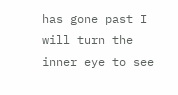has gone past I will turn the inner eye to see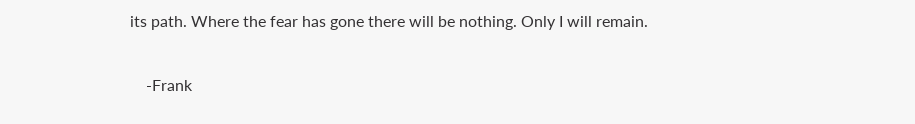its path. Where the fear has gone there will be nothing. Only I will remain.

    -Frank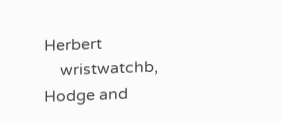Herbert
    wristwatchb, Hodge and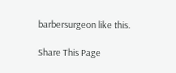barbersurgeon like this.

Share This Page